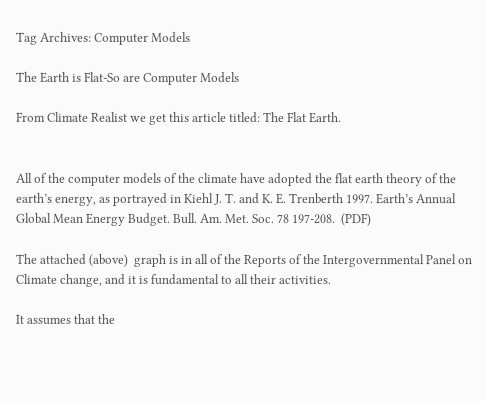Tag Archives: Computer Models

The Earth is Flat-So are Computer Models

From Climate Realist we get this article titled: The Flat Earth.


All of the computer models of the climate have adopted the flat earth theory of the earth’s energy, as portrayed in Kiehl J. T. and K. E. Trenberth 1997. Earth’s Annual Global Mean Energy Budget. Bull. Am. Met. Soc. 78 197-208.  (PDF)

The attached (above)  graph is in all of the Reports of the Intergovernmental Panel on Climate change, and it is fundamental to all their activities.

It assumes that the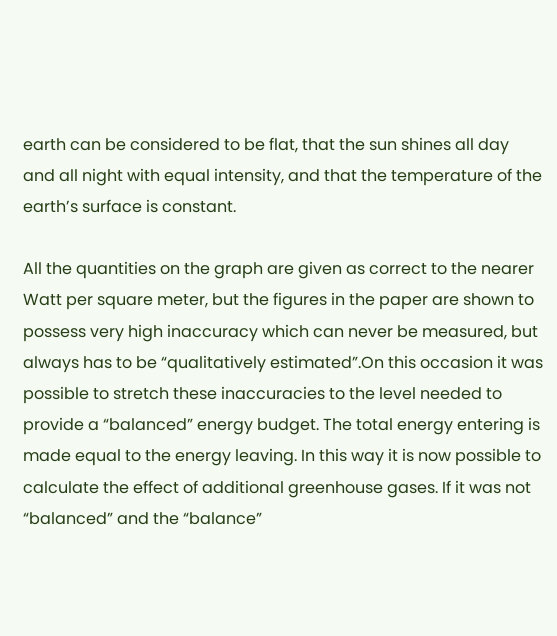earth can be considered to be flat, that the sun shines all day and all night with equal intensity, and that the temperature of the earth’s surface is constant.

All the quantities on the graph are given as correct to the nearer Watt per square meter, but the figures in the paper are shown to possess very high inaccuracy which can never be measured, but always has to be “qualitatively estimated”.On this occasion it was possible to stretch these inaccuracies to the level needed to provide a “balanced” energy budget. The total energy entering is made equal to the energy leaving. In this way it is now possible to calculate the effect of additional greenhouse gases. If it was not “balanced” and the “balance”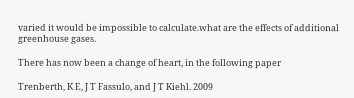varied it would be impossible to calculate.what are the effects of additional greenhouse gases.

There has now been a change of heart, in the following paper

Trenberth, K E, J T Fassulo, and J T Kiehl. 2009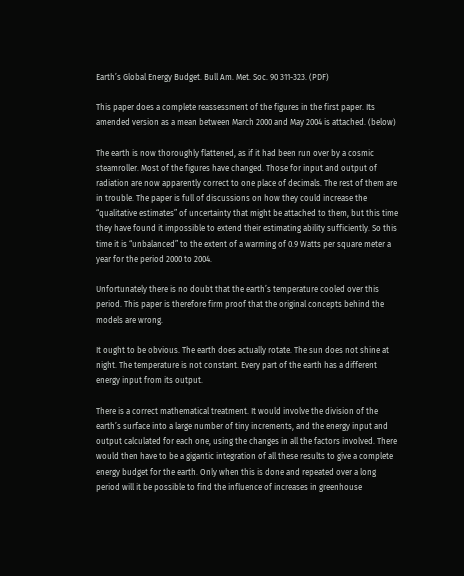Earth’s Global Energy Budget. Bull Am. Met. Soc. 90 311-323. (PDF)

This paper does a complete reassessment of the figures in the first paper. Its amended version as a mean between March 2000 and May 2004 is attached. (below)

The earth is now thoroughly flattened, as if it had been run over by a cosmic steamroller. Most of the figures have changed. Those for input and output of radiation are now apparently correct to one place of decimals. The rest of them are in trouble. The paper is full of discussions on how they could increase the “qualitative estimates” of uncertainty that might be attached to them, but this time they have found it impossible to extend their estimating ability sufficiently. So this time it is “unbalanced” to the extent of a warming of 0.9 Watts per square meter a year for the period 2000 to 2004.

Unfortunately there is no doubt that the earth’s temperature cooled over this period. This paper is therefore firm proof that the original concepts behind the models are wrong.

It ought to be obvious. The earth does actually rotate. The sun does not shine at night. The temperature is not constant. Every part of the earth has a different energy input from its output.

There is a correct mathematical treatment. It would involve the division of the earth’s surface into a large number of tiny increments, and the energy input and output calculated for each one, using the changes in all the factors involved. There would then have to be a gigantic integration of all these results to give a complete energy budget for the earth. Only when this is done and repeated over a long period will it be possible to find the influence of increases in greenhouse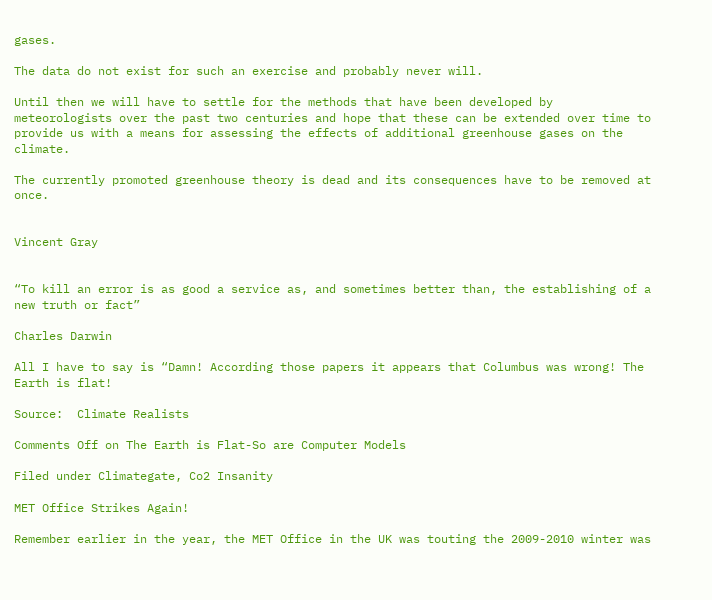gases.

The data do not exist for such an exercise and probably never will.

Until then we will have to settle for the methods that have been developed by meteorologists over the past two centuries and hope that these can be extended over time to provide us with a means for assessing the effects of additional greenhouse gases on the climate.

The currently promoted greenhouse theory is dead and its consequences have to be removed at once.


Vincent Gray


“To kill an error is as good a service as, and sometimes better than, the establishing of a new truth or fact”

Charles Darwin

All I have to say is “Damn! According those papers it appears that Columbus was wrong! The Earth is flat!

Source:  Climate Realists

Comments Off on The Earth is Flat-So are Computer Models

Filed under Climategate, Co2 Insanity

MET Office Strikes Again!

Remember earlier in the year, the MET Office in the UK was touting the 2009-2010 winter was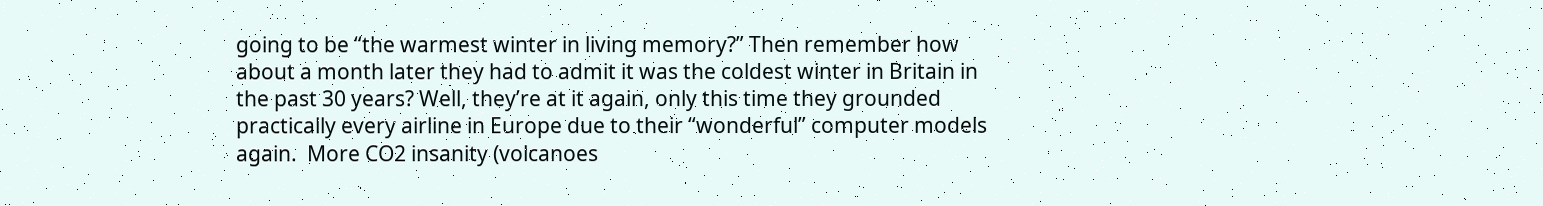going to be “the warmest winter in living memory?” Then remember how about a month later they had to admit it was the coldest winter in Britain in the past 30 years? Well, they’re at it again, only this time they grounded practically every airline in Europe due to their “wonderful” computer models again.  More CO2 insanity (volcanoes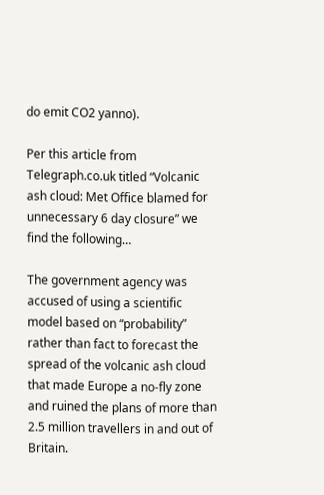do emit CO2 yanno).

Per this article from Telegraph.co.uk titled “Volcanic ash cloud: Met Office blamed for unnecessary 6 day closure” we find the following…

The government agency was accused of using a scientific model based on “probability” rather than fact to forecast the spread of the volcanic ash cloud that made Europe a no-fly zone and ruined the plans of more than 2.5 million travellers in and out of Britain.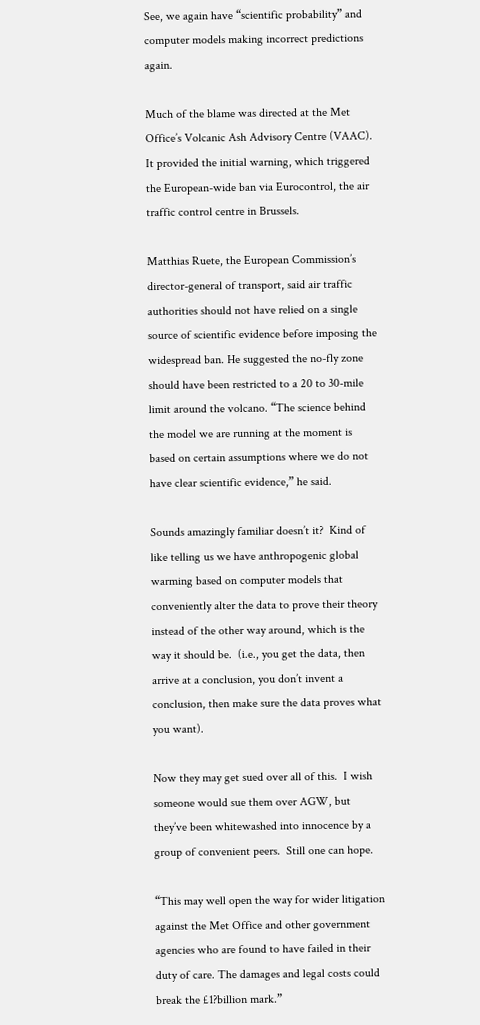See, we again have “scientific probability” and computer models making incorrect predictions again.

Much of the blame was directed at the Met Office’s Volcanic Ash Advisory Centre (VAAC). It provided the initial warning, which triggered the European-wide ban via Eurocontrol, the air traffic control centre in Brussels.

Matthias Ruete, the European Commission’s director-general of transport, said air traffic authorities should not have relied on a single source of scientific evidence before imposing the widespread ban. He suggested the no-fly zone should have been restricted to a 20 to 30-mile limit around the volcano. “The science behind the model we are running at the moment is based on certain assumptions where we do not have clear scientific evidence,” he said.

Sounds amazingly familiar doesn’t it?  Kind of like telling us we have anthropogenic global warming based on computer models that conveniently alter the data to prove their theory instead of the other way around, which is the way it should be.  (i.e., you get the data, then arrive at a conclusion, you don’t invent a conclusion, then make sure the data proves what you want).

Now they may get sued over all of this.  I wish someone would sue them over AGW, but they’ve been whitewashed into innocence by a group of convenient peers.  Still one can hope.

“This may well open the way for wider litigation against the Met Office and other government agencies who are found to have failed in their duty of care. The damages and legal costs could break the £1?billion mark.”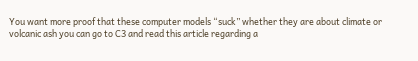You want more proof that these computer models “suck” whether they are about climate or volcanic ash you can go to C3 and read this article regarding a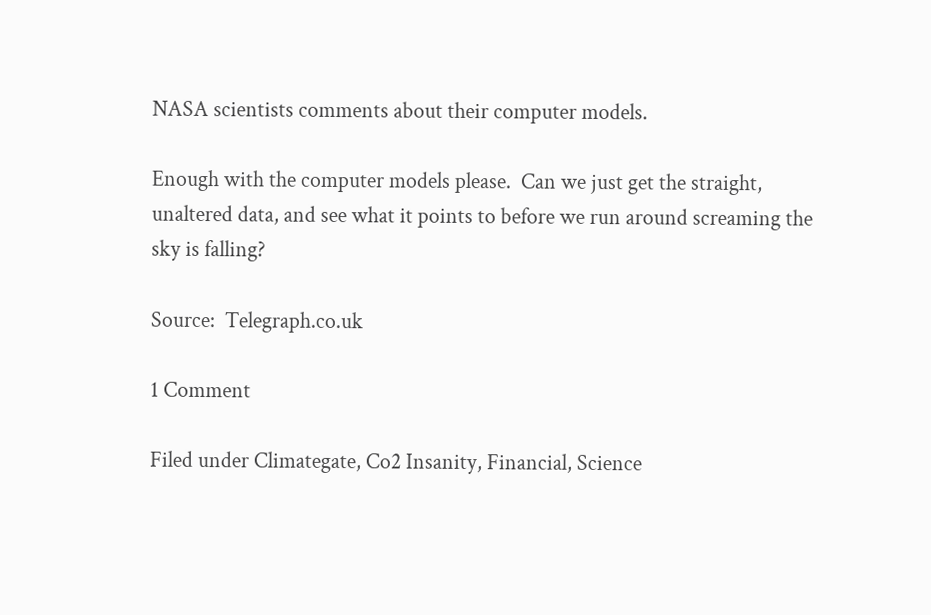NASA scientists comments about their computer models.

Enough with the computer models please.  Can we just get the straight, unaltered data, and see what it points to before we run around screaming the sky is falling?

Source:  Telegraph.co.uk

1 Comment

Filed under Climategate, Co2 Insanity, Financial, Science